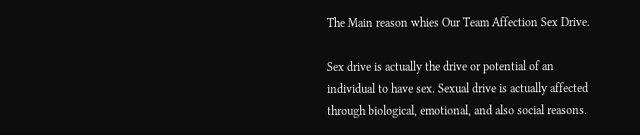The Main reason whies Our Team Affection Sex Drive.

Sex drive is actually the drive or potential of an individual to have sex. Sexual drive is actually affected through biological, emotional, and also social reasons.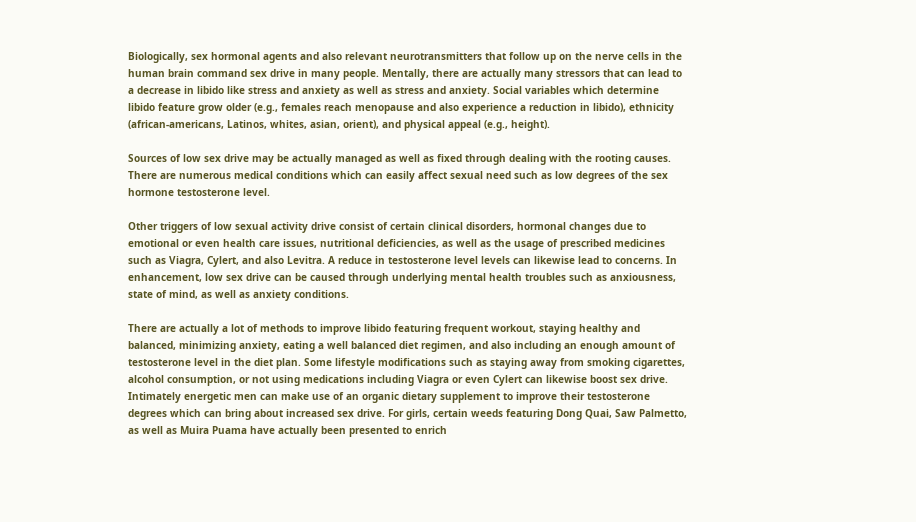Biologically, sex hormonal agents and also relevant neurotransmitters that follow up on the nerve cells in the human brain command sex drive in many people. Mentally, there are actually many stressors that can lead to a decrease in libido like stress and anxiety as well as stress and anxiety. Social variables which determine libido feature grow older (e.g., females reach menopause and also experience a reduction in libido), ethnicity (african-americans, Latinos, whites, asian, orient), and physical appeal (e.g., height).

Sources of low sex drive may be actually managed as well as fixed through dealing with the rooting causes. There are numerous medical conditions which can easily affect sexual need such as low degrees of the sex hormone testosterone level.

Other triggers of low sexual activity drive consist of certain clinical disorders, hormonal changes due to emotional or even health care issues, nutritional deficiencies, as well as the usage of prescribed medicines such as Viagra, Cylert, and also Levitra. A reduce in testosterone level levels can likewise lead to concerns. In enhancement, low sex drive can be caused through underlying mental health troubles such as anxiousness, state of mind, as well as anxiety conditions.

There are actually a lot of methods to improve libido featuring frequent workout, staying healthy and balanced, minimizing anxiety, eating a well balanced diet regimen, and also including an enough amount of testosterone level in the diet plan. Some lifestyle modifications such as staying away from smoking cigarettes, alcohol consumption, or not using medications including Viagra or even Cylert can likewise boost sex drive. Intimately energetic men can make use of an organic dietary supplement to improve their testosterone degrees which can bring about increased sex drive. For girls, certain weeds featuring Dong Quai, Saw Palmetto, as well as Muira Puama have actually been presented to enrich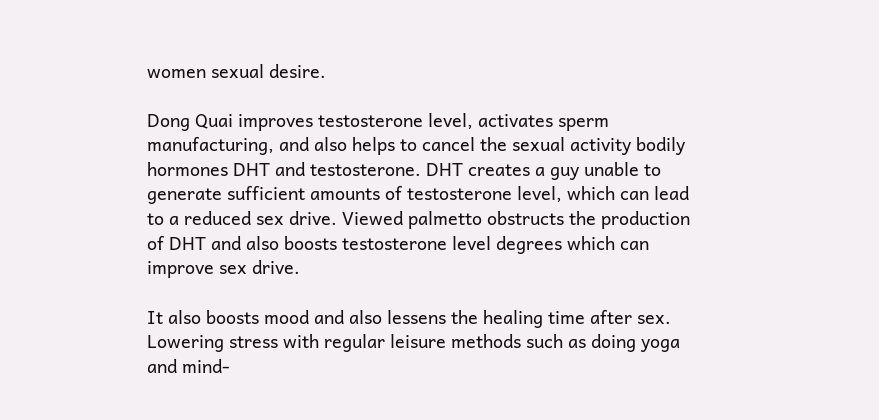women sexual desire.

Dong Quai improves testosterone level, activates sperm manufacturing, and also helps to cancel the sexual activity bodily hormones DHT and testosterone. DHT creates a guy unable to generate sufficient amounts of testosterone level, which can lead to a reduced sex drive. Viewed palmetto obstructs the production of DHT and also boosts testosterone level degrees which can improve sex drive.

It also boosts mood and also lessens the healing time after sex. Lowering stress with regular leisure methods such as doing yoga and mind-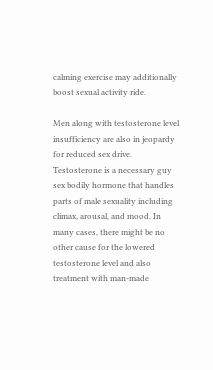calming exercise may additionally boost sexual activity ride.

Men along with testosterone level insufficiency are also in jeopardy for reduced sex drive. Testosterone is a necessary guy sex bodily hormone that handles parts of male sexuality including climax, arousal, and mood. In many cases, there might be no other cause for the lowered testosterone level and also treatment with man-made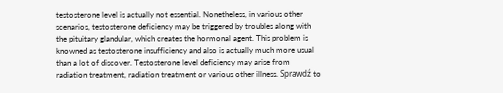testosterone level is actually not essential. Nonetheless, in various other scenarios, testosterone deficiency may be triggered by troubles along with the pituitary glandular, which creates the hormonal agent. This problem is knowned as testosterone insufficiency and also is actually much more usual than a lot of discover. Testosterone level deficiency may arise from radiation treatment, radiation treatment or various other illness. Sprawdź to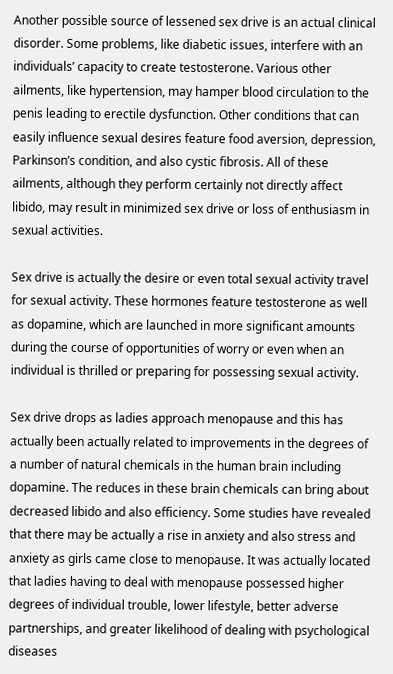Another possible source of lessened sex drive is an actual clinical disorder. Some problems, like diabetic issues, interfere with an individuals’ capacity to create testosterone. Various other ailments, like hypertension, may hamper blood circulation to the penis leading to erectile dysfunction. Other conditions that can easily influence sexual desires feature food aversion, depression, Parkinson’s condition, and also cystic fibrosis. All of these ailments, although they perform certainly not directly affect libido, may result in minimized sex drive or loss of enthusiasm in sexual activities.

Sex drive is actually the desire or even total sexual activity travel for sexual activity. These hormones feature testosterone as well as dopamine, which are launched in more significant amounts during the course of opportunities of worry or even when an individual is thrilled or preparing for possessing sexual activity.

Sex drive drops as ladies approach menopause and this has actually been actually related to improvements in the degrees of a number of natural chemicals in the human brain including dopamine. The reduces in these brain chemicals can bring about decreased libido and also efficiency. Some studies have revealed that there may be actually a rise in anxiety and also stress and anxiety as girls came close to menopause. It was actually located that ladies having to deal with menopause possessed higher degrees of individual trouble, lower lifestyle, better adverse partnerships, and greater likelihood of dealing with psychological diseases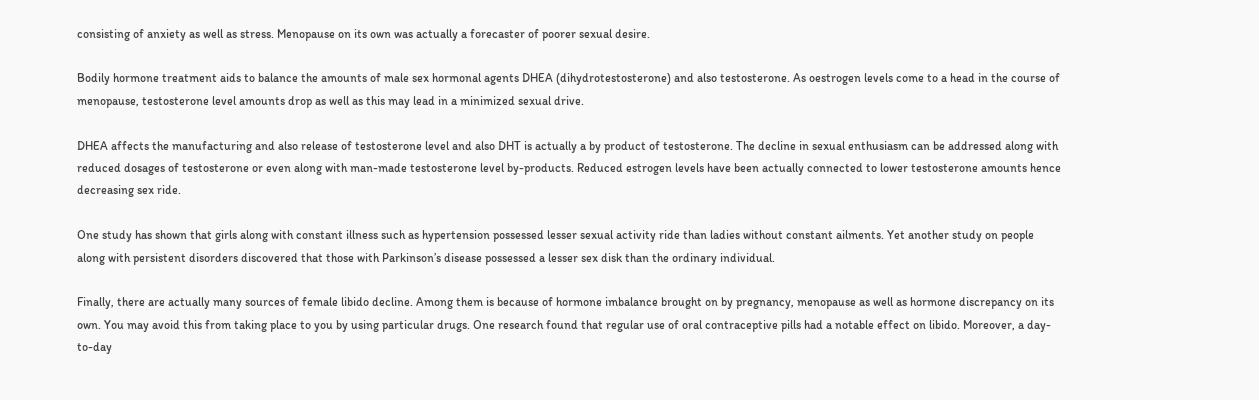consisting of anxiety as well as stress. Menopause on its own was actually a forecaster of poorer sexual desire.

Bodily hormone treatment aids to balance the amounts of male sex hormonal agents DHEA (dihydrotestosterone) and also testosterone. As oestrogen levels come to a head in the course of menopause, testosterone level amounts drop as well as this may lead in a minimized sexual drive.

DHEA affects the manufacturing and also release of testosterone level and also DHT is actually a by product of testosterone. The decline in sexual enthusiasm can be addressed along with reduced dosages of testosterone or even along with man-made testosterone level by-products. Reduced estrogen levels have been actually connected to lower testosterone amounts hence decreasing sex ride.

One study has shown that girls along with constant illness such as hypertension possessed lesser sexual activity ride than ladies without constant ailments. Yet another study on people along with persistent disorders discovered that those with Parkinson’s disease possessed a lesser sex disk than the ordinary individual.

Finally, there are actually many sources of female libido decline. Among them is because of hormone imbalance brought on by pregnancy, menopause as well as hormone discrepancy on its own. You may avoid this from taking place to you by using particular drugs. One research found that regular use of oral contraceptive pills had a notable effect on libido. Moreover, a day-to-day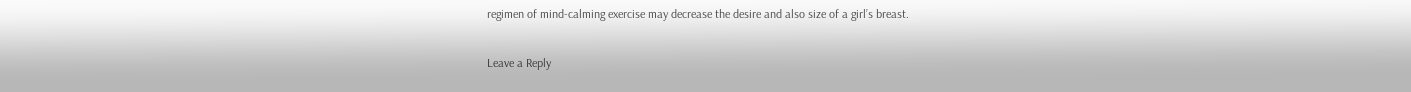regimen of mind-calming exercise may decrease the desire and also size of a girl’s breast.

Leave a Reply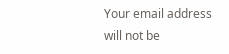Your email address will not be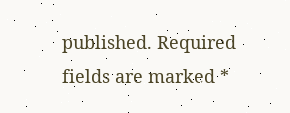published. Required fields are marked *